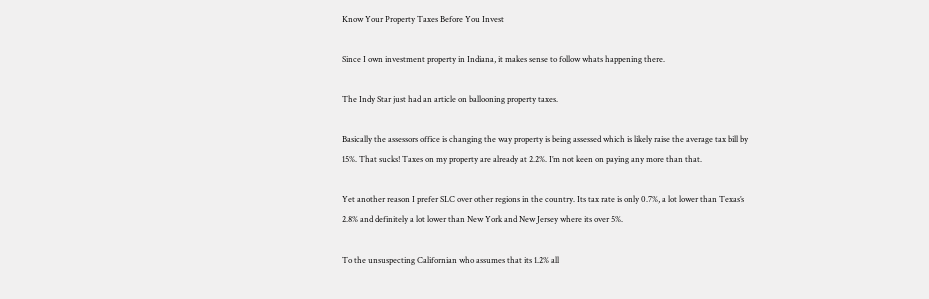Know Your Property Taxes Before You Invest

Since I own investment property in Indiana, it makes sense to follow whats happening there.

The Indy Star just had an article on ballooning property taxes.

Basically the assessors office is changing the way property is being assessed which is likely raise the average tax bill by 15%. That sucks! Taxes on my property are already at 2.2%. I’m not keen on paying any more than that.

Yet another reason I prefer SLC over other regions in the country. Its tax rate is only 0.7%, a lot lower than Texas’s 2.8% and definitely a lot lower than New York and New Jersey where its over 5%.

To the unsuspecting Californian who assumes that its 1.2% all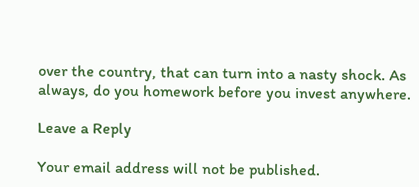over the country, that can turn into a nasty shock. As always, do you homework before you invest anywhere.

Leave a Reply

Your email address will not be published.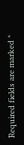Required fields are marked *